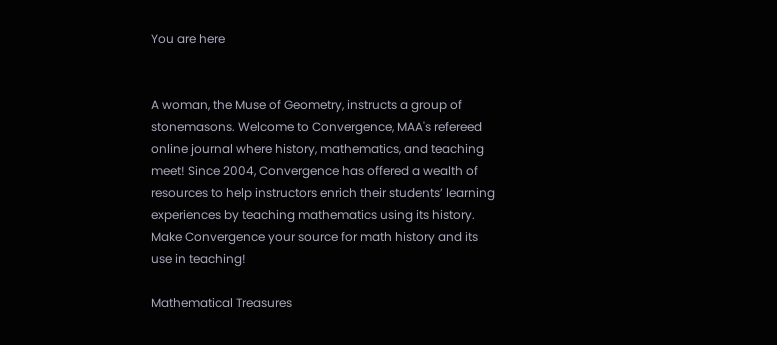You are here


A woman, the Muse of Geometry, instructs a group of stonemasons. Welcome to Convergence, MAA's refereed online journal where history, mathematics, and teaching meet! Since 2004, Convergence has offered a wealth of resources to help instructors enrich their students’ learning experiences by teaching mathematics using its history. Make Convergence your source for math history and its use in teaching!

Mathematical Treasures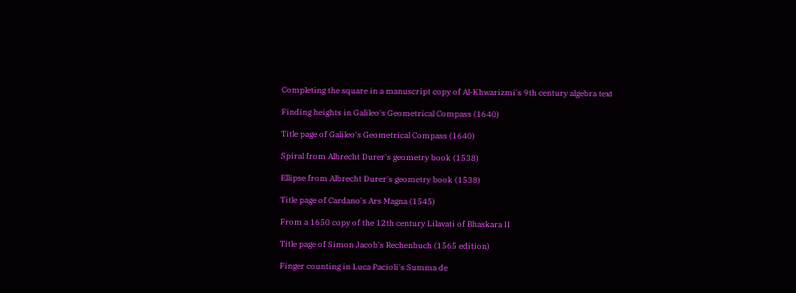Completing the square in a manuscript copy of Al-Khwarizmi's 9th century algebra text

Finding heights in Galileo's Geometrical Compass (1640)

Title page of Galileo's Geometrical Compass (1640)

Spiral from Albrecht Durer's geometry book (1538)

Ellipse from Albrecht Durer's geometry book (1538)

Title page of Cardano's Ars Magna (1545)

From a 1650 copy of the 12th century Lilavati of Bhaskara II

Title page of Simon Jacob's Rechenbuch (1565 edition)

Finger counting in Luca Pacioli's Summa de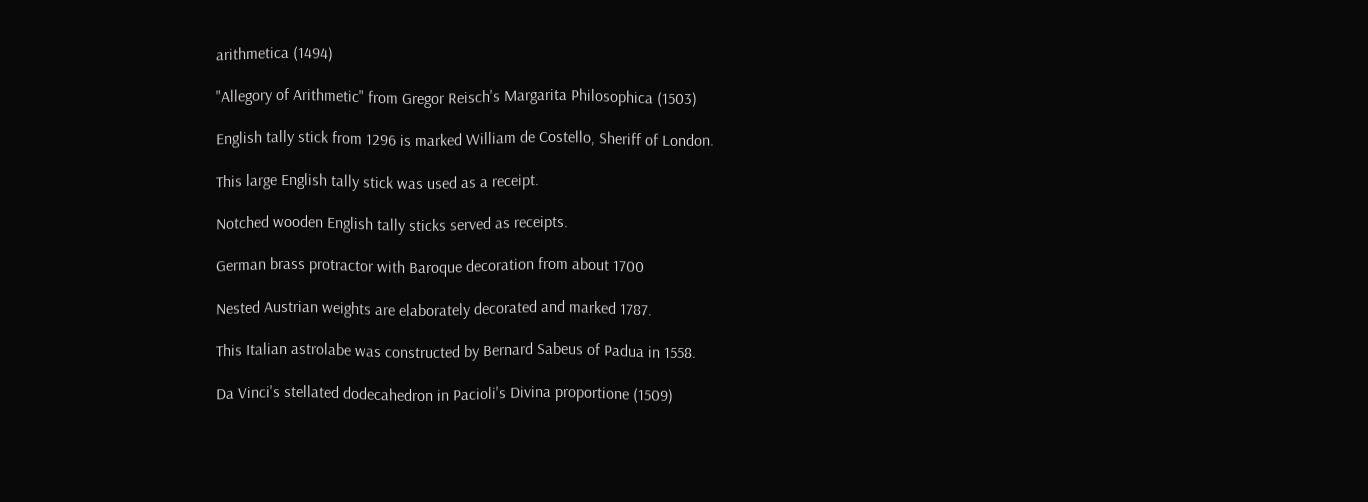arithmetica (1494)

"Allegory of Arithmetic" from Gregor Reisch's Margarita Philosophica (1503)

English tally stick from 1296 is marked William de Costello, Sheriff of London.

This large English tally stick was used as a receipt.

Notched wooden English tally sticks served as receipts.

German brass protractor with Baroque decoration from about 1700

Nested Austrian weights are elaborately decorated and marked 1787.

This Italian astrolabe was constructed by Bernard Sabeus of Padua in 1558.

Da Vinci's stellated dodecahedron in Pacioli's Divina proportione (1509)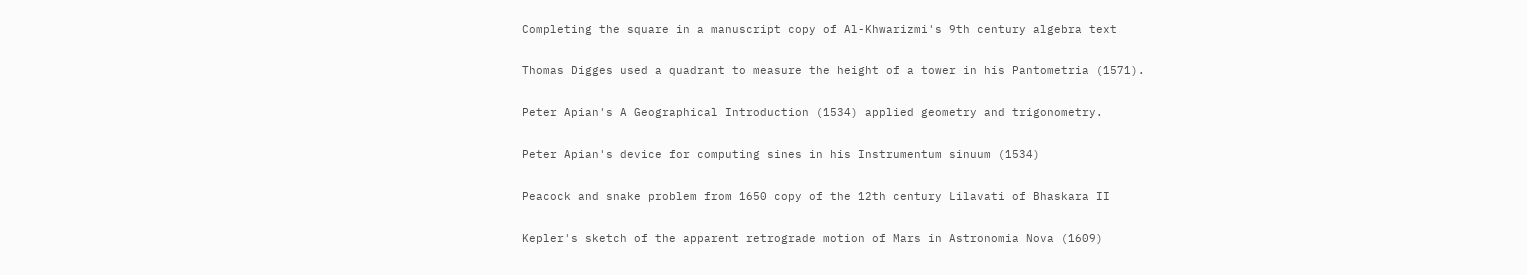Completing the square in a manuscript copy of Al-Khwarizmi's 9th century algebra text

Thomas Digges used a quadrant to measure the height of a tower in his Pantometria (1571).

Peter Apian's A Geographical Introduction (1534) applied geometry and trigonometry.

Peter Apian's device for computing sines in his Instrumentum sinuum (1534)

Peacock and snake problem from 1650 copy of the 12th century Lilavati of Bhaskara II

Kepler's sketch of the apparent retrograde motion of Mars in Astronomia Nova (1609)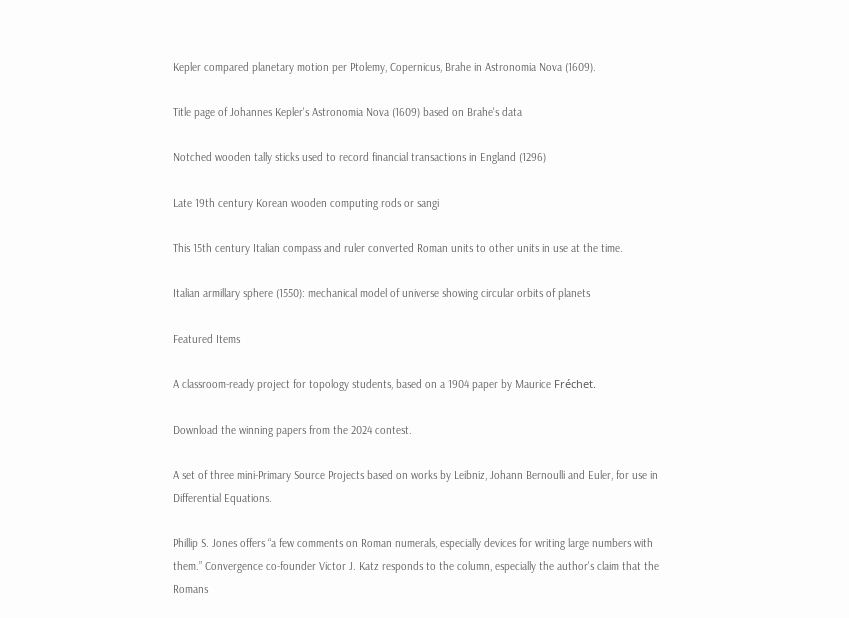Kepler compared planetary motion per Ptolemy, Copernicus, Brahe in Astronomia Nova (1609).

Title page of Johannes Kepler's Astronomia Nova (1609) based on Brahe's data

Notched wooden tally sticks used to record financial transactions in England (1296)

Late 19th century Korean wooden computing rods or sangi

This 15th century Italian compass and ruler converted Roman units to other units in use at the time.

Italian armillary sphere (1550): mechanical model of universe showing circular orbits of planets

Featured Items

A classroom-ready project for topology students, based on a 1904 paper by Maurice Fréchet.

Download the winning papers from the 2024 contest.

A set of three mini-Primary Source Projects based on works by Leibniz, Johann Bernoulli and Euler, for use in Differential Equations.

Phillip S. Jones offers “a few comments on Roman numerals, especially devices for writing large numbers with them.” Convergence co-founder Victor J. Katz responds to the column, especially the author's claim that the Romans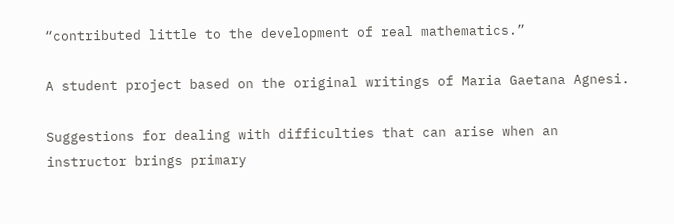“contributed little to the development of real mathematics.”

A student project based on the original writings of Maria Gaetana Agnesi.

Suggestions for dealing with difficulties that can arise when an instructor brings primary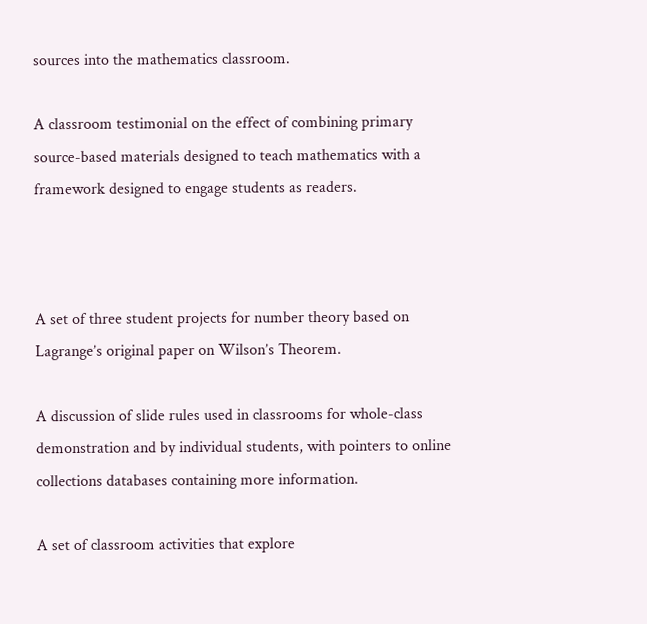sources into the mathematics classroom.

A classroom testimonial on the effect of combining primary source-based materials designed to teach mathematics with a framework designed to engage students as readers.



A set of three student projects for number theory based on Lagrange’s original paper on Wilson’s Theorem.

A discussion of slide rules used in classrooms for whole-class demonstration and by individual students, with pointers to online collections databases containing more information.

A set of classroom activities that explore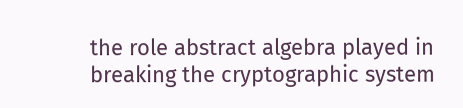the role abstract algebra played in breaking the cryptographic system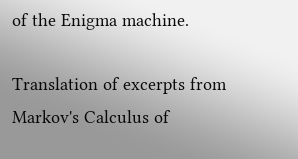of the Enigma machine.

Translation of excerpts from Markov's Calculus of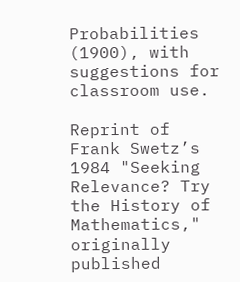Probabilities (1900), with suggestions for classroom use.

Reprint of Frank Swetz’s 1984 "Seeking Relevance? Try the History of Mathematics," originally published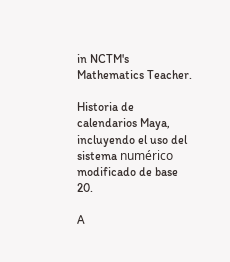in NCTM's Mathematics Teacher.

Historia de calendarios Maya, incluyendo el uso del sistema numérico modificado de base 20.

A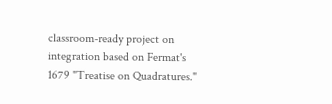classroom-ready project on integration based on Fermat's 1679 "Treatise on Quadratures."